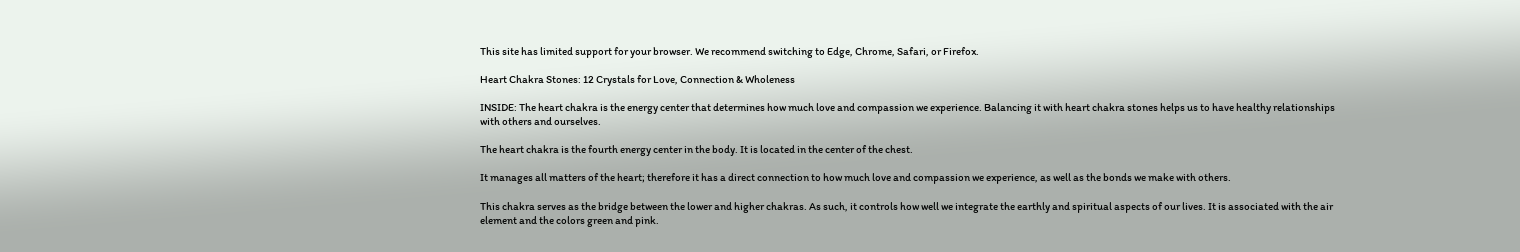This site has limited support for your browser. We recommend switching to Edge, Chrome, Safari, or Firefox.

Heart Chakra Stones: 12 Crystals for Love, Connection & Wholeness

INSIDE: The heart chakra is the energy center that determines how much love and compassion we experience. Balancing it with heart chakra stones helps us to have healthy relationships with others and ourselves.

The heart chakra is the fourth energy center in the body. It is located in the center of the chest.

It manages all matters of the heart; therefore it has a direct connection to how much love and compassion we experience, as well as the bonds we make with others.

This chakra serves as the bridge between the lower and higher chakras. As such, it controls how well we integrate the earthly and spiritual aspects of our lives. It is associated with the air element and the colors green and pink.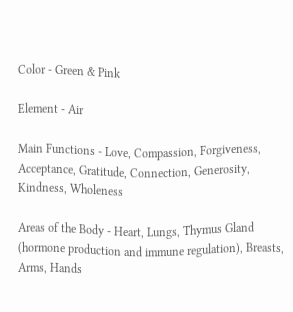Color - Green & Pink

Element - Air

Main Functions - Love, Compassion, Forgiveness, Acceptance, Gratitude, Connection, Generosity, Kindness, Wholeness

Areas of the Body - Heart, Lungs, Thymus Gland (hormone production and immune regulation), Breasts, Arms, Hands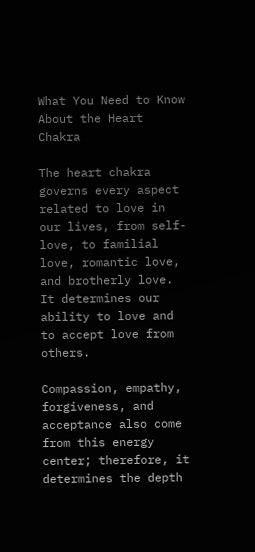What You Need to Know About the Heart Chakra

The heart chakra governs every aspect related to love in our lives, from self-love, to familial love, romantic love, and brotherly love. It determines our ability to love and to accept love from others.

Compassion, empathy, forgiveness, and acceptance also come from this energy center; therefore, it determines the depth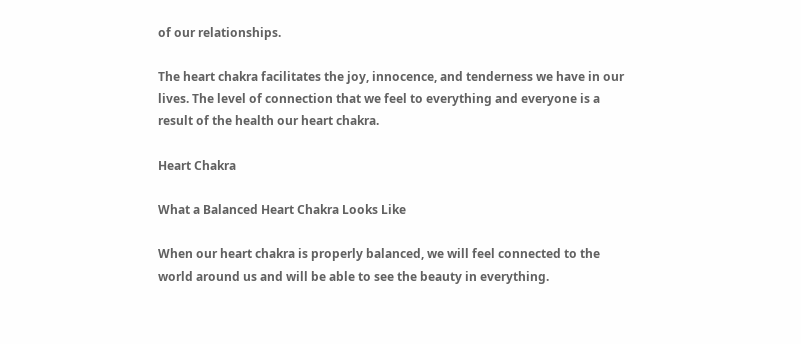of our relationships.

The heart chakra facilitates the joy, innocence, and tenderness we have in our lives. The level of connection that we feel to everything and everyone is a result of the health our heart chakra.

Heart Chakra

What a Balanced Heart Chakra Looks Like

When our heart chakra is properly balanced, we will feel connected to the world around us and will be able to see the beauty in everything.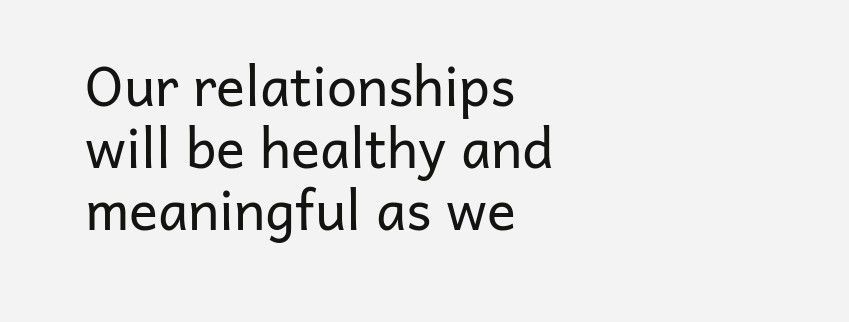Our relationships will be healthy and meaningful as we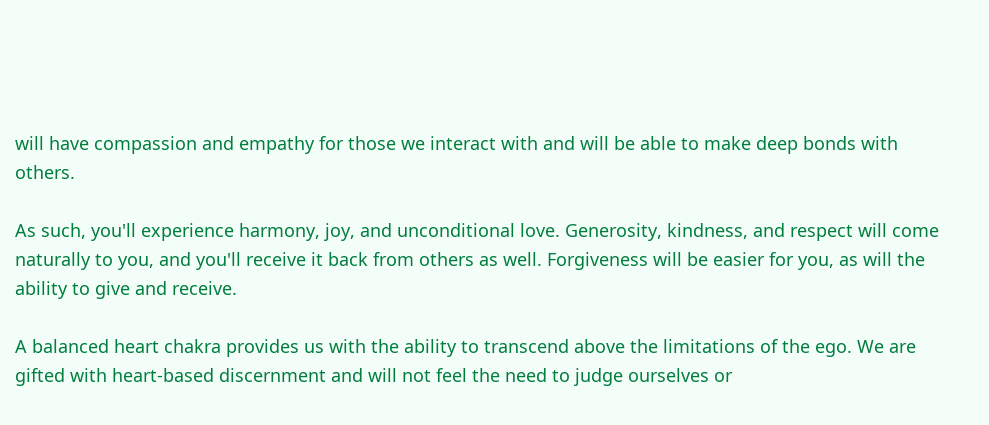will have compassion and empathy for those we interact with and will be able to make deep bonds with others.

As such, you'll experience harmony, joy, and unconditional love. Generosity, kindness, and respect will come naturally to you, and you'll receive it back from others as well. Forgiveness will be easier for you, as will the ability to give and receive.

A balanced heart chakra provides us with the ability to transcend above the limitations of the ego. We are gifted with heart-based discernment and will not feel the need to judge ourselves or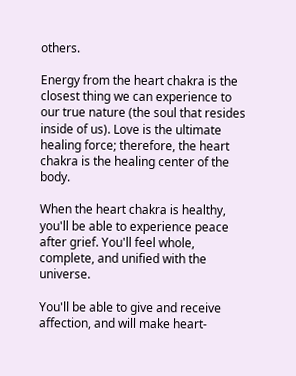others.

Energy from the heart chakra is the closest thing we can experience to our true nature (the soul that resides inside of us). Love is the ultimate healing force; therefore, the heart chakra is the healing center of the body.

When the heart chakra is healthy, you'll be able to experience peace after grief. You'll feel whole, complete, and unified with the universe.

You'll be able to give and receive affection, and will make heart-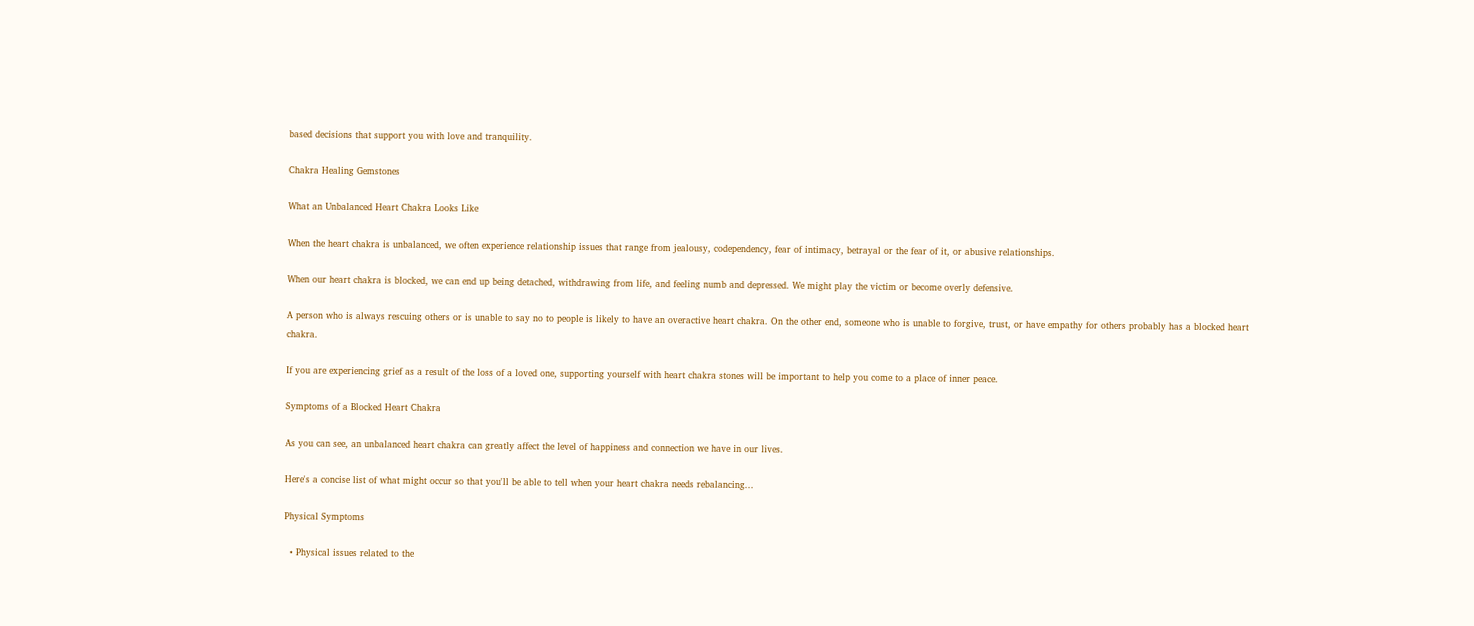based decisions that support you with love and tranquility.

Chakra Healing Gemstones

What an Unbalanced Heart Chakra Looks Like

When the heart chakra is unbalanced, we often experience relationship issues that range from jealousy, codependency, fear of intimacy, betrayal or the fear of it, or abusive relationships.

When our heart chakra is blocked, we can end up being detached, withdrawing from life, and feeling numb and depressed. We might play the victim or become overly defensive.

A person who is always rescuing others or is unable to say no to people is likely to have an overactive heart chakra. On the other end, someone who is unable to forgive, trust, or have empathy for others probably has a blocked heart chakra.

If you are experiencing grief as a result of the loss of a loved one, supporting yourself with heart chakra stones will be important to help you come to a place of inner peace.

Symptoms of a Blocked Heart Chakra

As you can see, an unbalanced heart chakra can greatly affect the level of happiness and connection we have in our lives.

Here's a concise list of what might occur so that you'll be able to tell when your heart chakra needs rebalancing...

Physical Symptoms

  • Physical issues related to the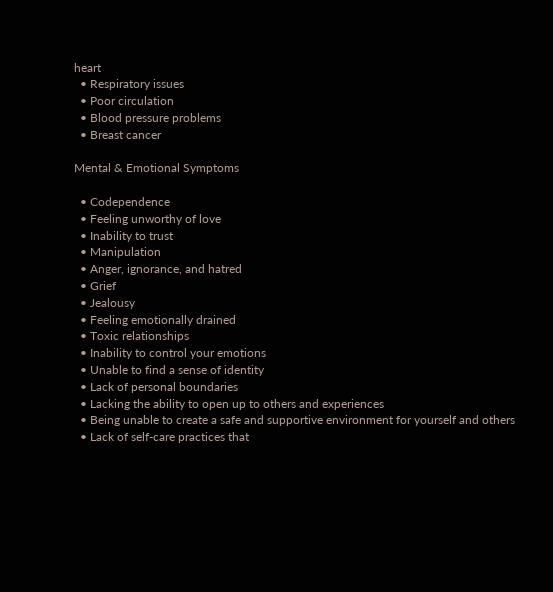heart
  • Respiratory issues
  • Poor circulation
  • Blood pressure problems
  • Breast cancer

Mental & Emotional Symptoms

  • Codependence
  • Feeling unworthy of love
  • Inability to trust
  • Manipulation
  • Anger, ignorance, and hatred
  • Grief
  • Jealousy
  • Feeling emotionally drained
  • Toxic relationships
  • Inability to control your emotions
  • Unable to find a sense of identity
  • Lack of personal boundaries
  • Lacking the ability to open up to others and experiences
  • Being unable to create a safe and supportive environment for yourself and others
  • Lack of self-care practices that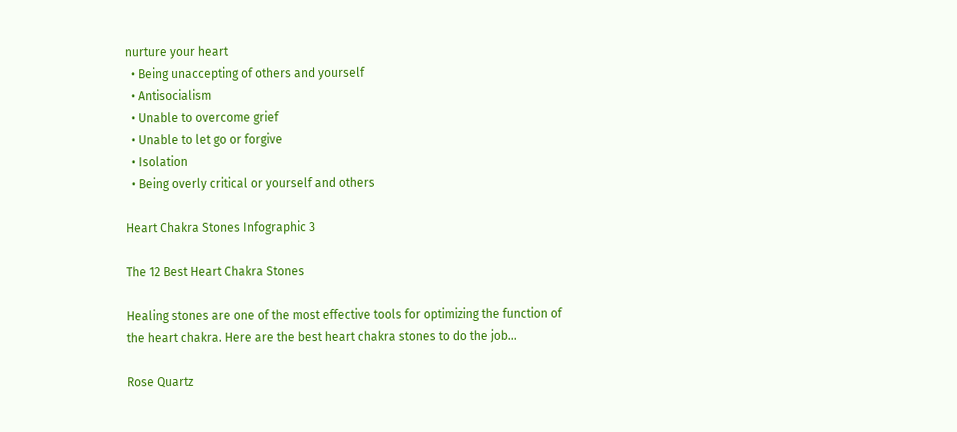nurture your heart
  • Being unaccepting of others and yourself
  • Antisocialism
  • Unable to overcome grief
  • Unable to let go or forgive
  • Isolation
  • Being overly critical or yourself and others

Heart Chakra Stones Infographic 3

The 12 Best Heart Chakra Stones

Healing stones are one of the most effective tools for optimizing the function of the heart chakra. Here are the best heart chakra stones to do the job...

Rose Quartz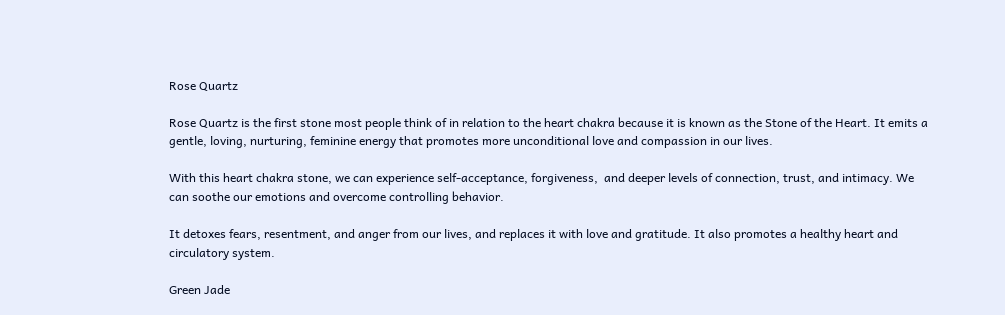Rose Quartz

Rose Quartz is the first stone most people think of in relation to the heart chakra because it is known as the Stone of the Heart. It emits a gentle, loving, nurturing, feminine energy that promotes more unconditional love and compassion in our lives.

With this heart chakra stone, we can experience self-acceptance, forgiveness,  and deeper levels of connection, trust, and intimacy. We can soothe our emotions and overcome controlling behavior.

It detoxes fears, resentment, and anger from our lives, and replaces it with love and gratitude. It also promotes a healthy heart and circulatory system.

Green Jade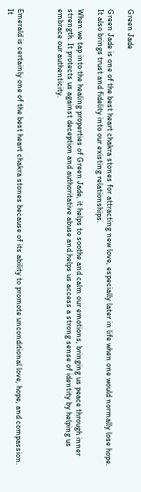Green Jade

Green Jade is one of the best heart chakra stones for attracting new love, especially later in life when one would normally lose hope. It also brings trust and fidelity into our existing relationships.

When we tap into the healing properties of Green Jade, it helps to soothe and calm our emotions, bringing us peace through inner strength. It protects us against deception and authoritative abuse and helps us access a strong sense of identity by helping us embrace our authenticity.



Emerald is certainly one of the best heart chakra stones because of its ability to promote unconditional love, hope, and compassion. It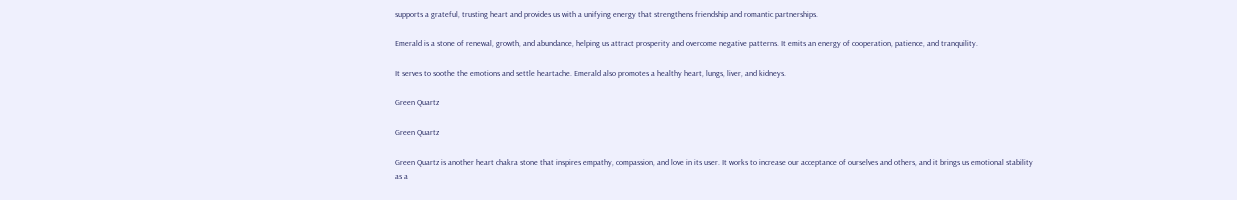supports a grateful, trusting heart and provides us with a unifying energy that strengthens friendship and romantic partnerships.

Emerald is a stone of renewal, growth, and abundance, helping us attract prosperity and overcome negative patterns. It emits an energy of cooperation, patience, and tranquility.

It serves to soothe the emotions and settle heartache. Emerald also promotes a healthy heart, lungs, liver, and kidneys.

Green Quartz

Green Quartz

Green Quartz is another heart chakra stone that inspires empathy, compassion, and love in its user. It works to increase our acceptance of ourselves and others, and it brings us emotional stability as a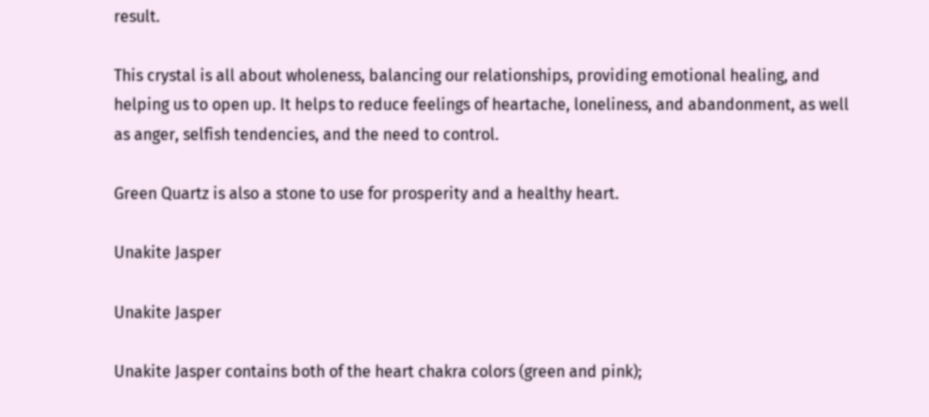result.

This crystal is all about wholeness, balancing our relationships, providing emotional healing, and helping us to open up. It helps to reduce feelings of heartache, loneliness, and abandonment, as well as anger, selfish tendencies, and the need to control.

Green Quartz is also a stone to use for prosperity and a healthy heart.

Unakite Jasper

Unakite Jasper

Unakite Jasper contains both of the heart chakra colors (green and pink);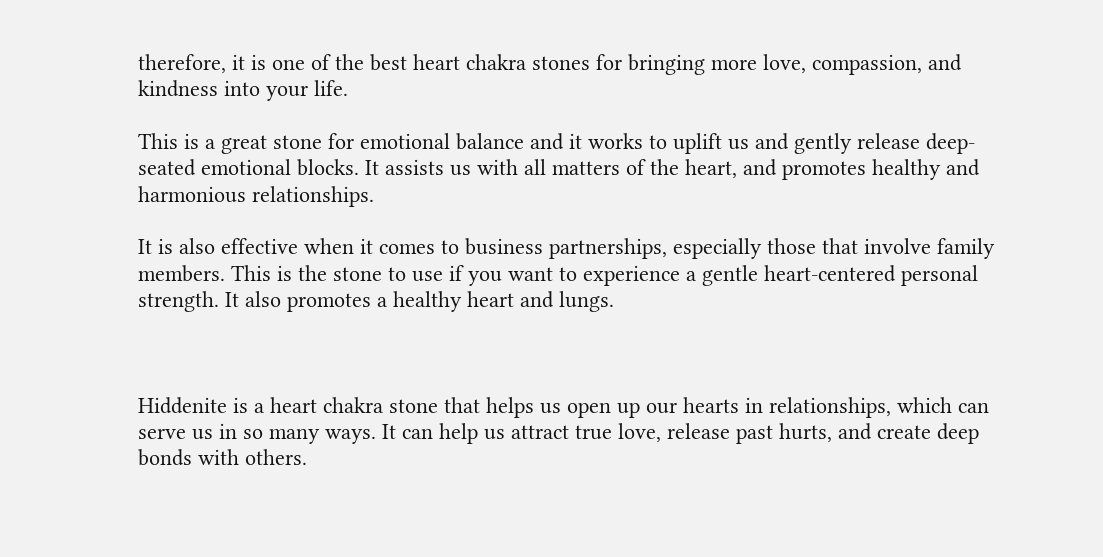therefore, it is one of the best heart chakra stones for bringing more love, compassion, and kindness into your life.

This is a great stone for emotional balance and it works to uplift us and gently release deep-seated emotional blocks. It assists us with all matters of the heart, and promotes healthy and harmonious relationships.

It is also effective when it comes to business partnerships, especially those that involve family members. This is the stone to use if you want to experience a gentle heart-centered personal strength. It also promotes a healthy heart and lungs.



Hiddenite is a heart chakra stone that helps us open up our hearts in relationships, which can serve us in so many ways. It can help us attract true love, release past hurts, and create deep bonds with others.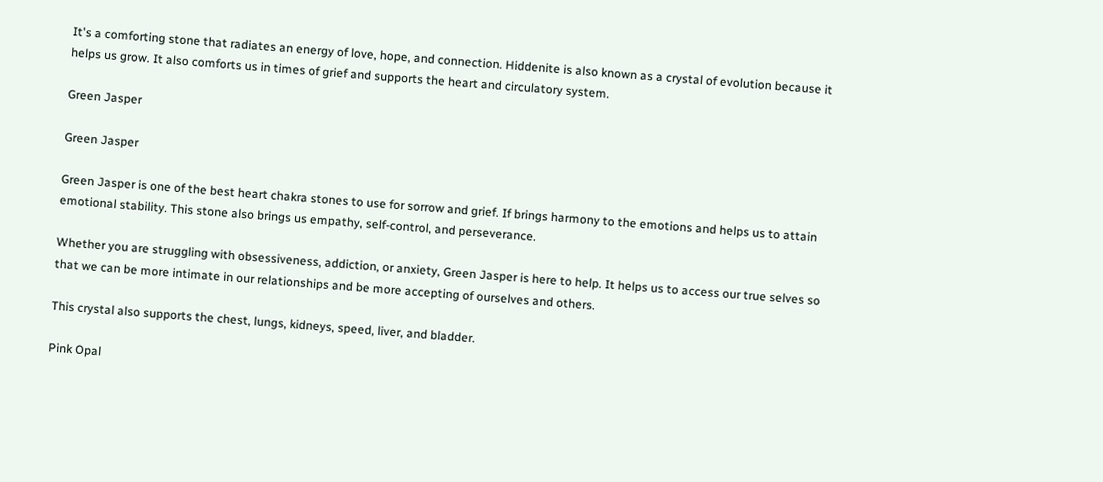It's a comforting stone that radiates an energy of love, hope, and connection. Hiddenite is also known as a crystal of evolution because it helps us grow. It also comforts us in times of grief and supports the heart and circulatory system.

Green Jasper

Green Jasper

Green Jasper is one of the best heart chakra stones to use for sorrow and grief. If brings harmony to the emotions and helps us to attain emotional stability. This stone also brings us empathy, self-control, and perseverance.

Whether you are struggling with obsessiveness, addiction, or anxiety, Green Jasper is here to help. It helps us to access our true selves so that we can be more intimate in our relationships and be more accepting of ourselves and others.

This crystal also supports the chest, lungs, kidneys, speed, liver, and bladder.

Pink Opal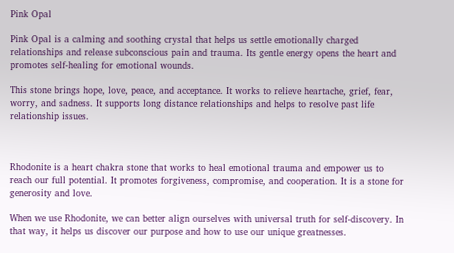Pink Opal

Pink Opal is a calming and soothing crystal that helps us settle emotionally charged relationships and release subconscious pain and trauma. Its gentle energy opens the heart and promotes self-healing for emotional wounds.

This stone brings hope, love, peace, and acceptance. It works to relieve heartache, grief, fear, worry, and sadness. It supports long distance relationships and helps to resolve past life relationship issues.



Rhodonite is a heart chakra stone that works to heal emotional trauma and empower us to reach our full potential. It promotes forgiveness, compromise, and cooperation. It is a stone for generosity and love.

When we use Rhodonite, we can better align ourselves with universal truth for self-discovery. In that way, it helps us discover our purpose and how to use our unique greatnesses.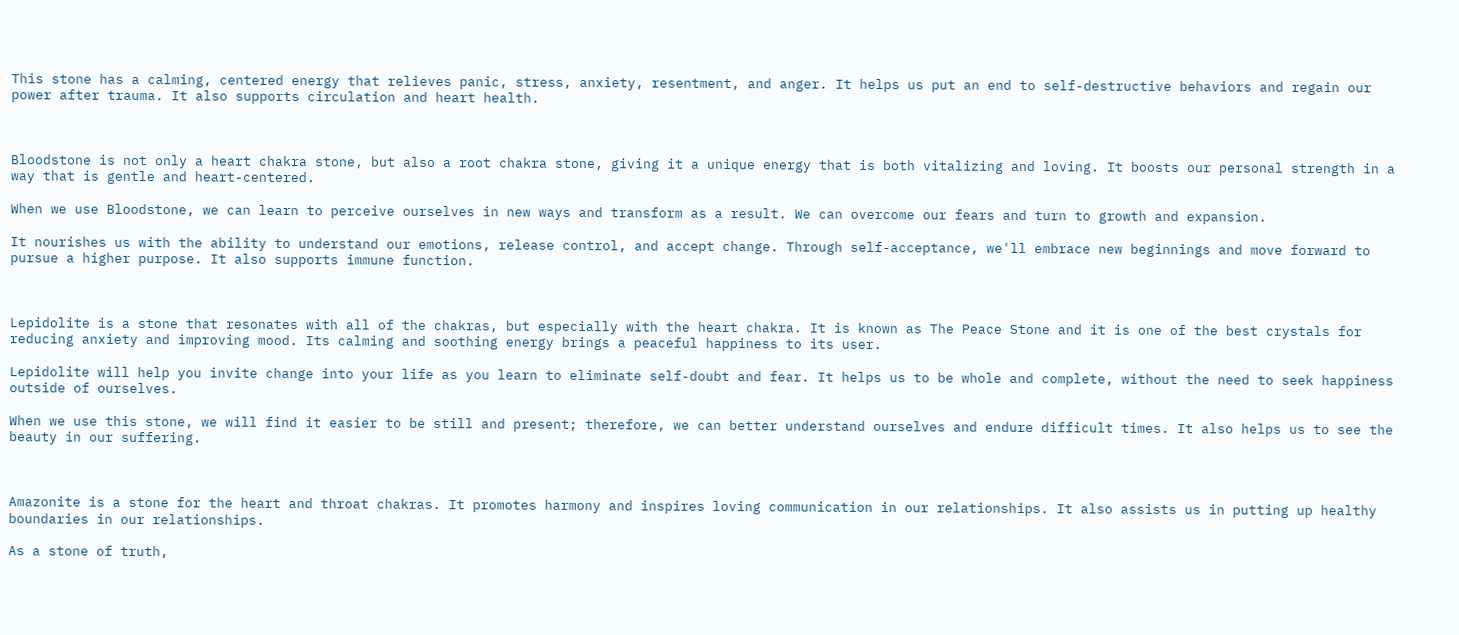This stone has a calming, centered energy that relieves panic, stress, anxiety, resentment, and anger. It helps us put an end to self-destructive behaviors and regain our power after trauma. It also supports circulation and heart health.



Bloodstone is not only a heart chakra stone, but also a root chakra stone, giving it a unique energy that is both vitalizing and loving. It boosts our personal strength in a way that is gentle and heart-centered.

When we use Bloodstone, we can learn to perceive ourselves in new ways and transform as a result. We can overcome our fears and turn to growth and expansion.

It nourishes us with the ability to understand our emotions, release control, and accept change. Through self-acceptance, we'll embrace new beginnings and move forward to pursue a higher purpose. It also supports immune function.



Lepidolite is a stone that resonates with all of the chakras, but especially with the heart chakra. It is known as The Peace Stone and it is one of the best crystals for reducing anxiety and improving mood. Its calming and soothing energy brings a peaceful happiness to its user.

Lepidolite will help you invite change into your life as you learn to eliminate self-doubt and fear. It helps us to be whole and complete, without the need to seek happiness outside of ourselves.

When we use this stone, we will find it easier to be still and present; therefore, we can better understand ourselves and endure difficult times. It also helps us to see the beauty in our suffering.



Amazonite is a stone for the heart and throat chakras. It promotes harmony and inspires loving communication in our relationships. It also assists us in putting up healthy boundaries in our relationships.

As a stone of truth,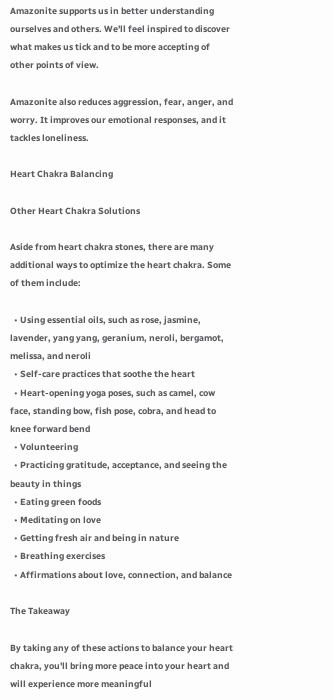Amazonite supports us in better understanding ourselves and others. We'll feel inspired to discover what makes us tick and to be more accepting of other points of view.

Amazonite also reduces aggression, fear, anger, and worry. It improves our emotional responses, and it tackles loneliness.

Heart Chakra Balancing

Other Heart Chakra Solutions

Aside from heart chakra stones, there are many additional ways to optimize the heart chakra. Some of them include:

  • Using essential oils, such as rose, jasmine, lavender, yang yang, geranium, neroli, bergamot, melissa, and neroli
  • Self-care practices that soothe the heart
  • Heart-opening yoga poses, such as camel, cow face, standing bow, fish pose, cobra, and head to knee forward bend
  • Volunteering
  • Practicing gratitude, acceptance, and seeing the beauty in things
  • Eating green foods
  • Meditating on love
  • Getting fresh air and being in nature
  • Breathing exercises
  • Affirmations about love, connection, and balance

The Takeaway

By taking any of these actions to balance your heart chakra, you'll bring more peace into your heart and will experience more meaningful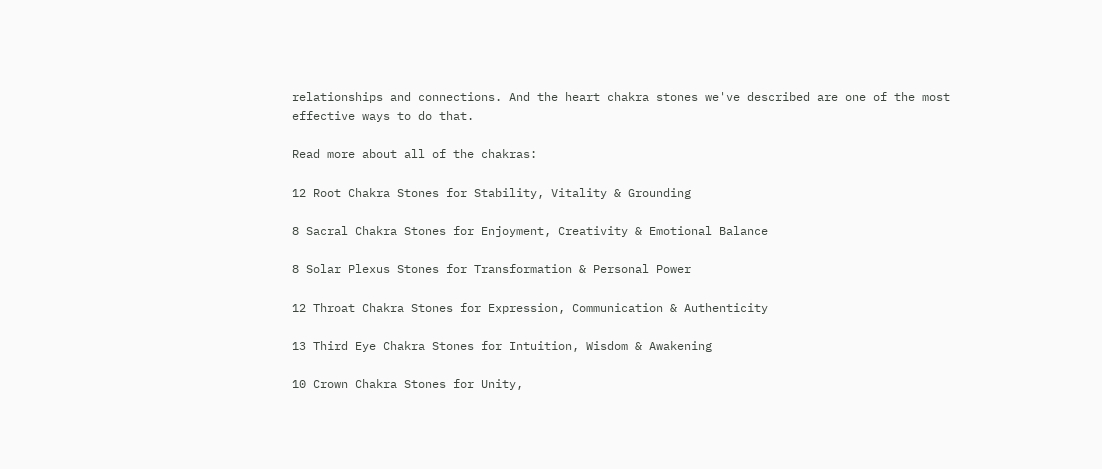relationships and connections. And the heart chakra stones we've described are one of the most effective ways to do that.

Read more about all of the chakras:

12 Root Chakra Stones for Stability, Vitality & Grounding

8 Sacral Chakra Stones for Enjoyment, Creativity & Emotional Balance

8 Solar Plexus Stones for Transformation & Personal Power

12 Throat Chakra Stones for Expression, Communication & Authenticity

13 Third Eye Chakra Stones for Intuition, Wisdom & Awakening

10 Crown Chakra Stones for Unity,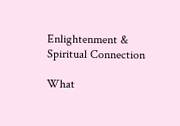Enlightenment & Spiritual Connection

What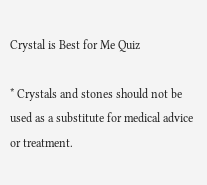Crystal is Best for Me Quiz

* Crystals and stones should not be used as a substitute for medical advice or treatment.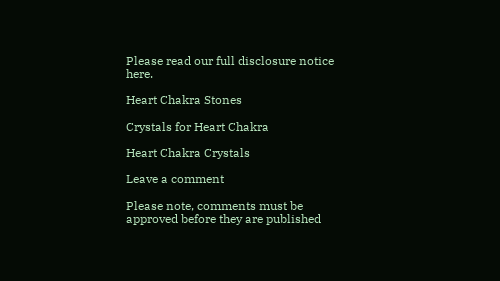Please read our full disclosure notice here.

Heart Chakra Stones

Crystals for Heart Chakra

Heart Chakra Crystals

Leave a comment

Please note, comments must be approved before they are published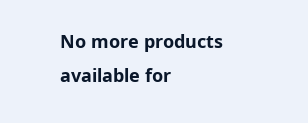No more products available for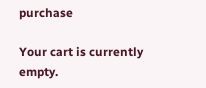purchase

Your cart is currently empty.